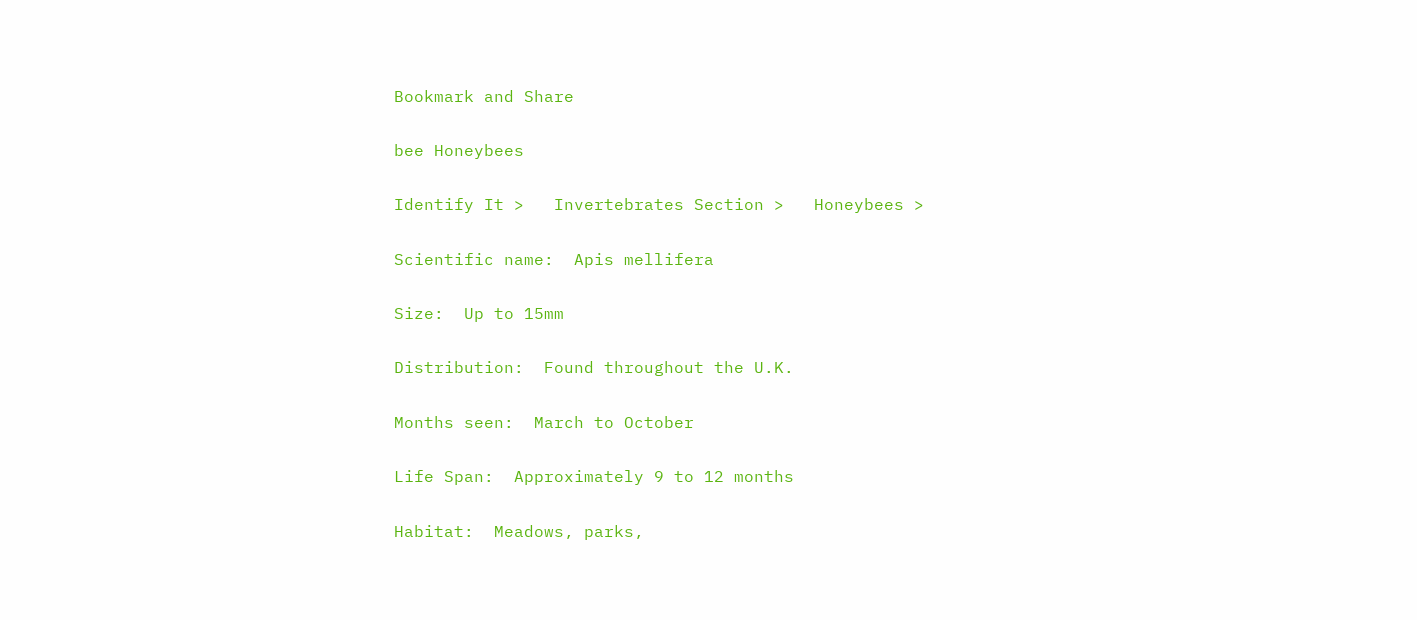Bookmark and Share

bee Honeybees

Identify It >   Invertebrates Section >   Honeybees >

Scientific name:  Apis mellifera

Size:  Up to 15mm

Distribution:  Found throughout the U.K.

Months seen:  March to October

Life Span:  Approximately 9 to 12 months

Habitat:  Meadows, parks,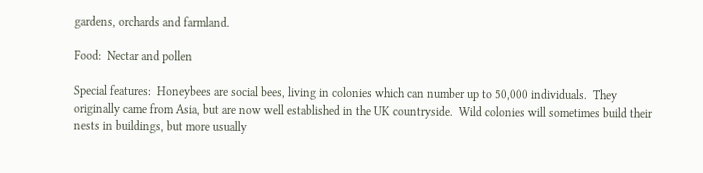gardens, orchards and farmland.

Food:  Nectar and pollen

Special features:  Honeybees are social bees, living in colonies which can number up to 50,000 individuals.  They originally came from Asia, but are now well established in the UK countryside.  Wild colonies will sometimes build their nests in buildings, but more usually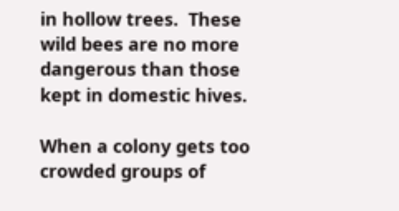in hollow trees.  These wild bees are no more dangerous than those kept in domestic hives.

When a colony gets too crowded groups of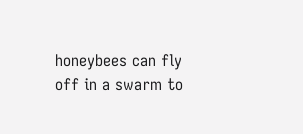honeybees can fly off in a swarm to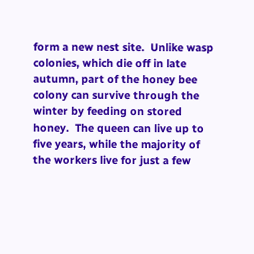form a new nest site.  Unlike wasp colonies, which die off in late autumn, part of the honey bee colony can survive through the winter by feeding on stored honey.  The queen can live up to five years, while the majority of the workers live for just a few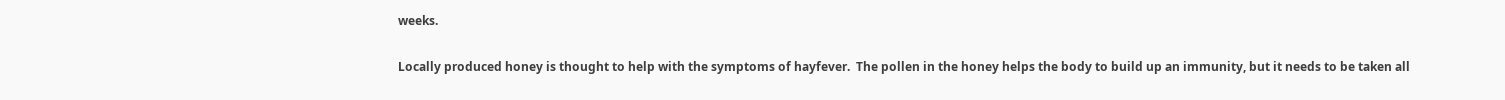weeks.

Locally produced honey is thought to help with the symptoms of hayfever.  The pollen in the honey helps the body to build up an immunity, but it needs to be taken all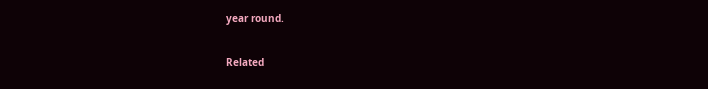year round.

Related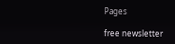Pages

free newsletter